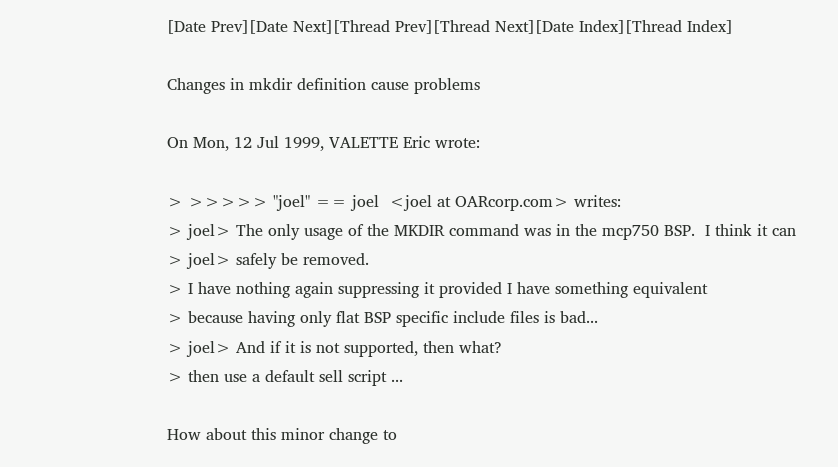[Date Prev][Date Next][Thread Prev][Thread Next][Date Index][Thread Index]

Changes in mkdir definition cause problems

On Mon, 12 Jul 1999, VALETTE Eric wrote:

> >>>>> "joel" == joel  <joel at OARcorp.com> writes:
> joel> The only usage of the MKDIR command was in the mcp750 BSP.  I think it can
> joel> safely be removed.
> I have nothing again suppressing it provided I have something equivalent
> because having only flat BSP specific include files is bad...
> joel> And if it is not supported, then what?
> then use a default sell script ...

How about this minor change to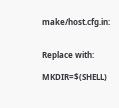make/host.cfg.in:


Replace with:

MKDIR=$(SHELL)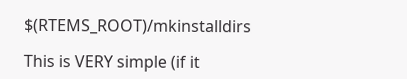$(RTEMS_ROOT)/mkinstalldirs

This is VERY simple (if it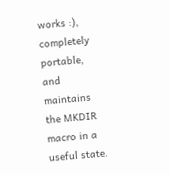works :), completely portable, and maintains
the MKDIR macro in a useful state.